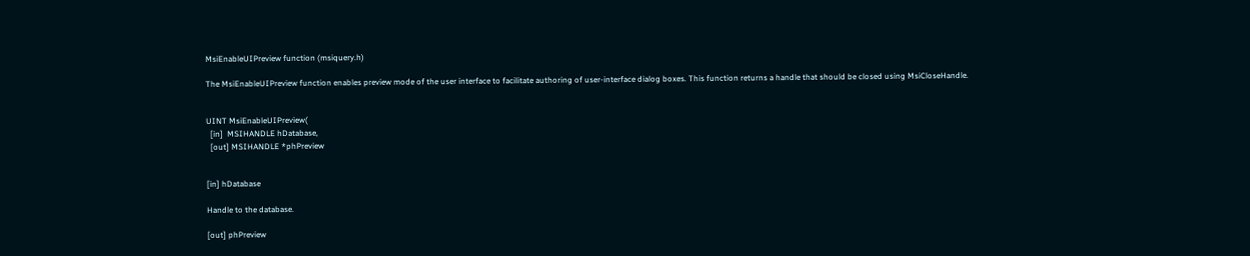MsiEnableUIPreview function (msiquery.h)

The MsiEnableUIPreview function enables preview mode of the user interface to facilitate authoring of user-interface dialog boxes. This function returns a handle that should be closed using MsiCloseHandle.


UINT MsiEnableUIPreview(
  [in]  MSIHANDLE hDatabase,
  [out] MSIHANDLE *phPreview


[in] hDatabase

Handle to the database.

[out] phPreview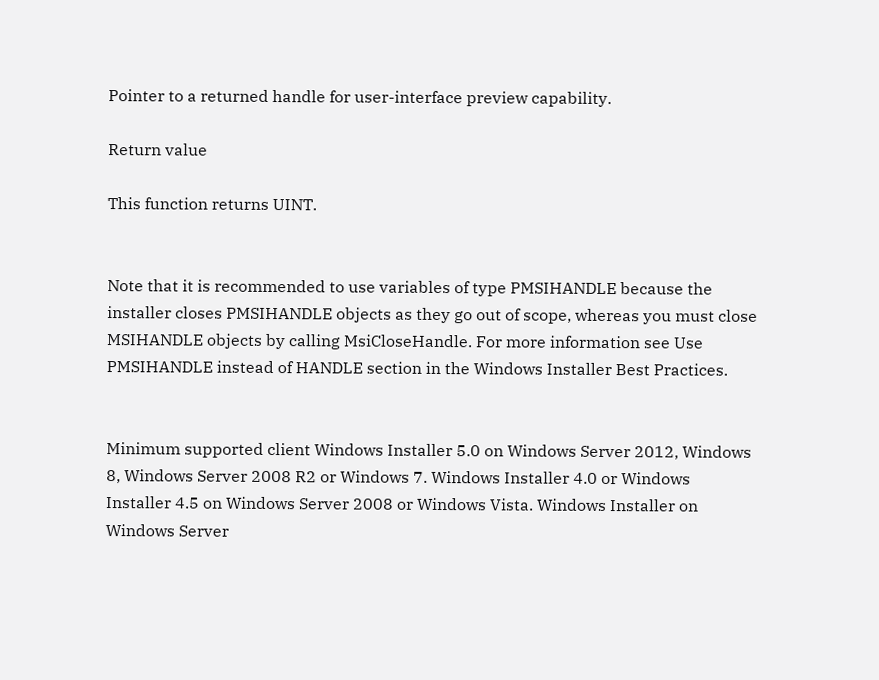Pointer to a returned handle for user-interface preview capability.

Return value

This function returns UINT.


Note that it is recommended to use variables of type PMSIHANDLE because the installer closes PMSIHANDLE objects as they go out of scope, whereas you must close MSIHANDLE objects by calling MsiCloseHandle. For more information see Use PMSIHANDLE instead of HANDLE section in the Windows Installer Best Practices.


Minimum supported client Windows Installer 5.0 on Windows Server 2012, Windows 8, Windows Server 2008 R2 or Windows 7. Windows Installer 4.0 or Windows Installer 4.5 on Windows Server 2008 or Windows Vista. Windows Installer on Windows Server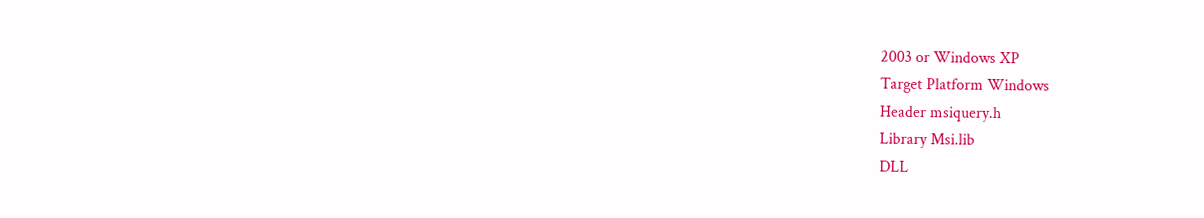2003 or Windows XP
Target Platform Windows
Header msiquery.h
Library Msi.lib
DLL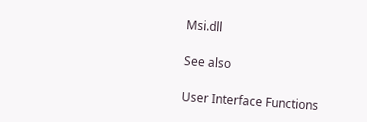Msi.dll

See also

User Interface Functions